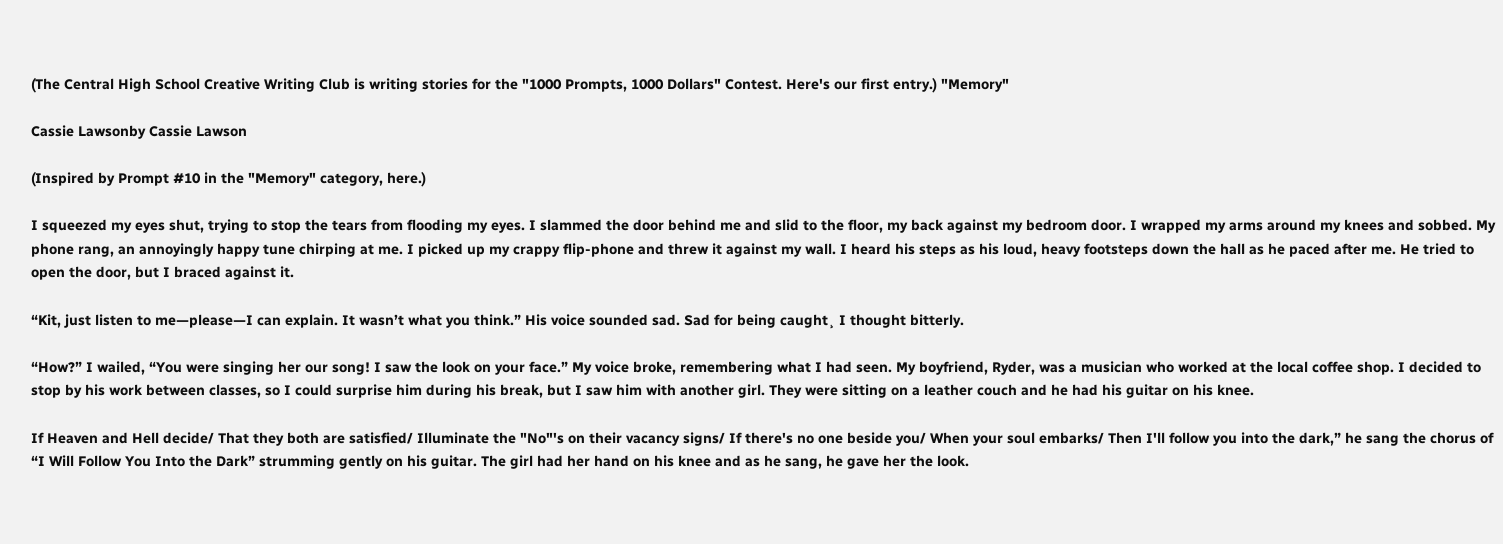(The Central High School Creative Writing Club is writing stories for the "1000 Prompts, 1000 Dollars" Contest. Here's our first entry.) "Memory"

Cassie Lawsonby Cassie Lawson

(Inspired by Prompt #10 in the "Memory" category, here.)

I squeezed my eyes shut, trying to stop the tears from flooding my eyes. I slammed the door behind me and slid to the floor, my back against my bedroom door. I wrapped my arms around my knees and sobbed. My phone rang, an annoyingly happy tune chirping at me. I picked up my crappy flip-phone and threw it against my wall. I heard his steps as his loud, heavy footsteps down the hall as he paced after me. He tried to open the door, but I braced against it.

“Kit, just listen to me—please—I can explain. It wasn’t what you think.” His voice sounded sad. Sad for being caught¸ I thought bitterly.

“How?” I wailed, “You were singing her our song! I saw the look on your face.” My voice broke, remembering what I had seen. My boyfriend, Ryder, was a musician who worked at the local coffee shop. I decided to stop by his work between classes, so I could surprise him during his break, but I saw him with another girl. They were sitting on a leather couch and he had his guitar on his knee.

If Heaven and Hell decide/ That they both are satisfied/ Illuminate the "No"'s on their vacancy signs/ If there's no one beside you/ When your soul embarks/ Then I'll follow you into the dark,” he sang the chorus of “I Will Follow You Into the Dark” strumming gently on his guitar. The girl had her hand on his knee and as he sang, he gave her the look.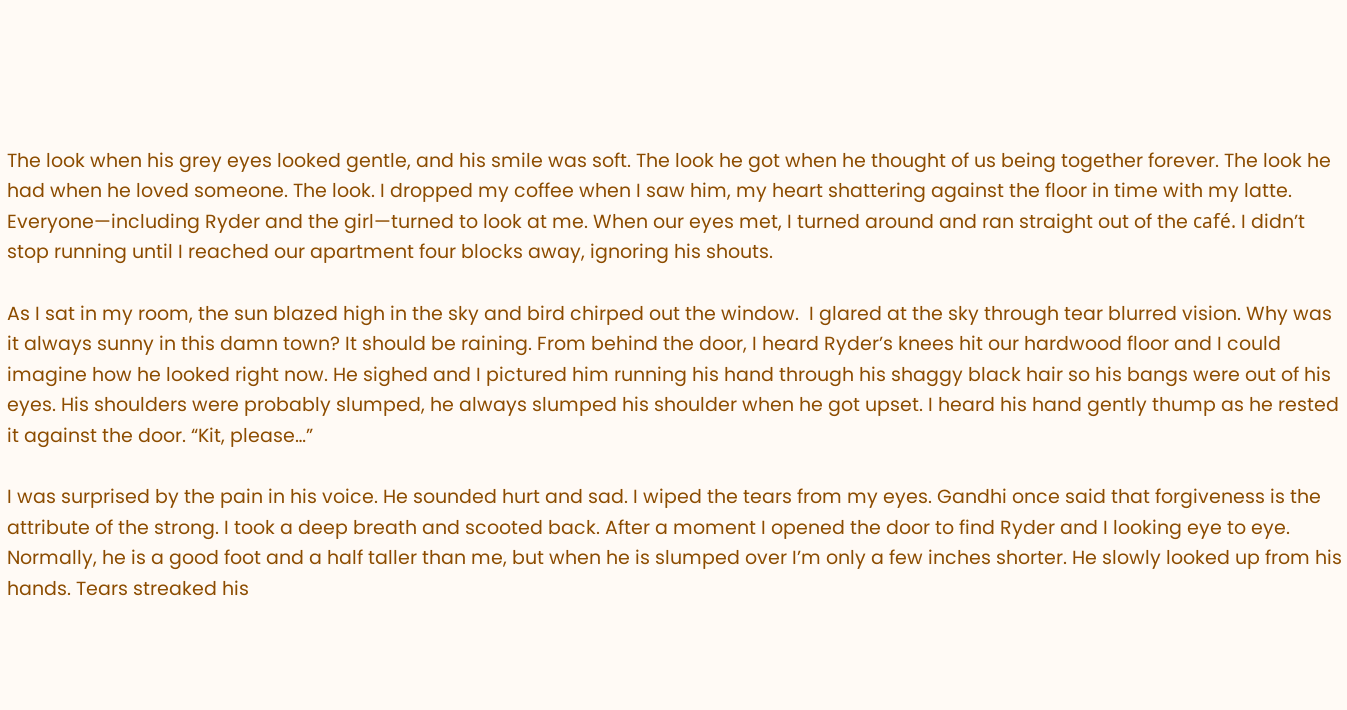The look when his grey eyes looked gentle, and his smile was soft. The look he got when he thought of us being together forever. The look he had when he loved someone. The look. I dropped my coffee when I saw him, my heart shattering against the floor in time with my latte. Everyone—including Ryder and the girl—turned to look at me. When our eyes met, I turned around and ran straight out of the café. I didn’t stop running until I reached our apartment four blocks away, ignoring his shouts.

As I sat in my room, the sun blazed high in the sky and bird chirped out the window.  I glared at the sky through tear blurred vision. Why was it always sunny in this damn town? It should be raining. From behind the door, I heard Ryder’s knees hit our hardwood floor and I could imagine how he looked right now. He sighed and I pictured him running his hand through his shaggy black hair so his bangs were out of his eyes. His shoulders were probably slumped, he always slumped his shoulder when he got upset. I heard his hand gently thump as he rested it against the door. “Kit, please…”

I was surprised by the pain in his voice. He sounded hurt and sad. I wiped the tears from my eyes. Gandhi once said that forgiveness is the attribute of the strong. I took a deep breath and scooted back. After a moment I opened the door to find Ryder and I looking eye to eye. Normally, he is a good foot and a half taller than me, but when he is slumped over I’m only a few inches shorter. He slowly looked up from his hands. Tears streaked his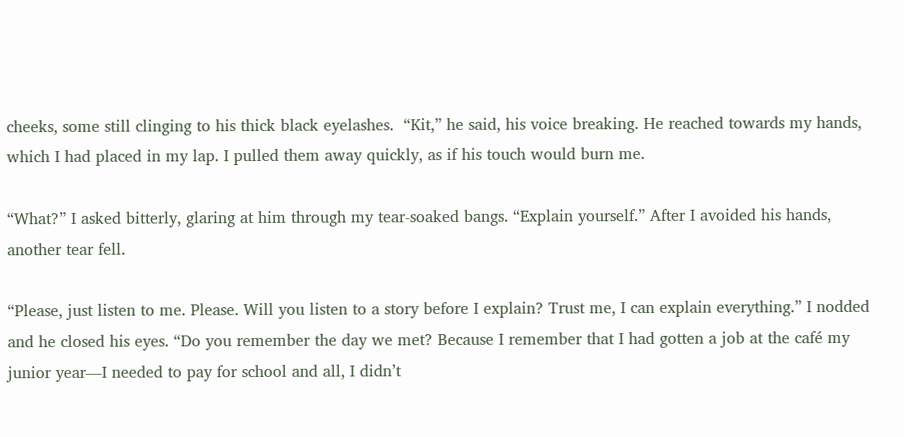cheeks, some still clinging to his thick black eyelashes.  “Kit,” he said, his voice breaking. He reached towards my hands, which I had placed in my lap. I pulled them away quickly, as if his touch would burn me.

“What?” I asked bitterly, glaring at him through my tear-soaked bangs. “Explain yourself.” After I avoided his hands, another tear fell.

“Please, just listen to me. Please. Will you listen to a story before I explain? Trust me, I can explain everything.” I nodded and he closed his eyes. “Do you remember the day we met? Because I remember that I had gotten a job at the café my junior year—I needed to pay for school and all, I didn’t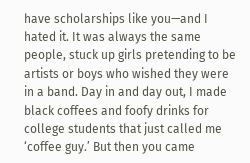have scholarships like you—and I hated it. It was always the same people, stuck up girls pretending to be artists or boys who wished they were in a band. Day in and day out, I made black coffees and foofy drinks for college students that just called me ‘coffee guy.’ But then you came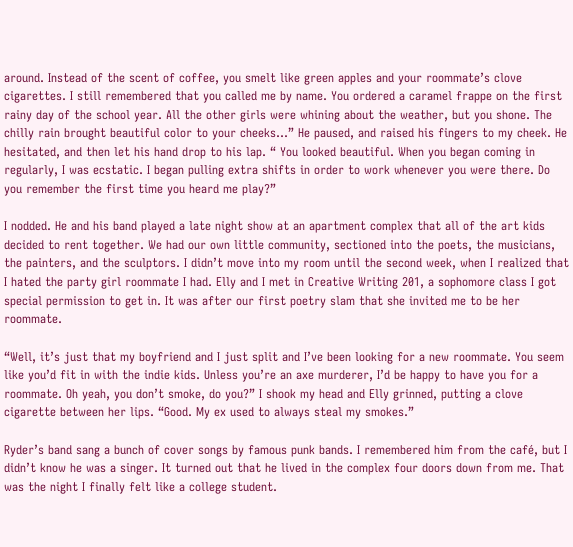around. Instead of the scent of coffee, you smelt like green apples and your roommate’s clove cigarettes. I still remembered that you called me by name. You ordered a caramel frappe on the first rainy day of the school year. All the other girls were whining about the weather, but you shone. The chilly rain brought beautiful color to your cheeks…” He paused, and raised his fingers to my cheek. He hesitated, and then let his hand drop to his lap. “ You looked beautiful. When you began coming in regularly, I was ecstatic. I began pulling extra shifts in order to work whenever you were there. Do you remember the first time you heard me play?”

I nodded. He and his band played a late night show at an apartment complex that all of the art kids decided to rent together. We had our own little community, sectioned into the poets, the musicians, the painters, and the sculptors. I didn’t move into my room until the second week, when I realized that I hated the party girl roommate I had. Elly and I met in Creative Writing 201, a sophomore class I got special permission to get in. It was after our first poetry slam that she invited me to be her roommate.

“Well, it’s just that my boyfriend and I just split and I’ve been looking for a new roommate. You seem like you’d fit in with the indie kids. Unless you’re an axe murderer, I’d be happy to have you for a roommate. Oh yeah, you don’t smoke, do you?” I shook my head and Elly grinned, putting a clove cigarette between her lips. “Good. My ex used to always steal my smokes.”

Ryder’s band sang a bunch of cover songs by famous punk bands. I remembered him from the café, but I didn’t know he was a singer. It turned out that he lived in the complex four doors down from me. That was the night I finally felt like a college student.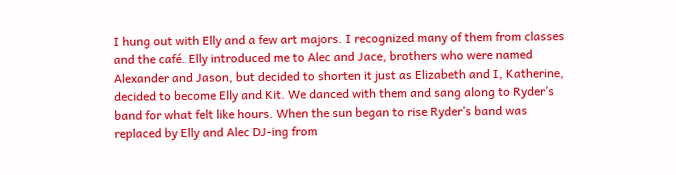I hung out with Elly and a few art majors. I recognized many of them from classes and the café. Elly introduced me to Alec and Jace, brothers who were named Alexander and Jason, but decided to shorten it just as Elizabeth and I, Katherine, decided to become Elly and Kit. We danced with them and sang along to Ryder’s band for what felt like hours. When the sun began to rise Ryder’s band was replaced by Elly and Alec DJ-ing from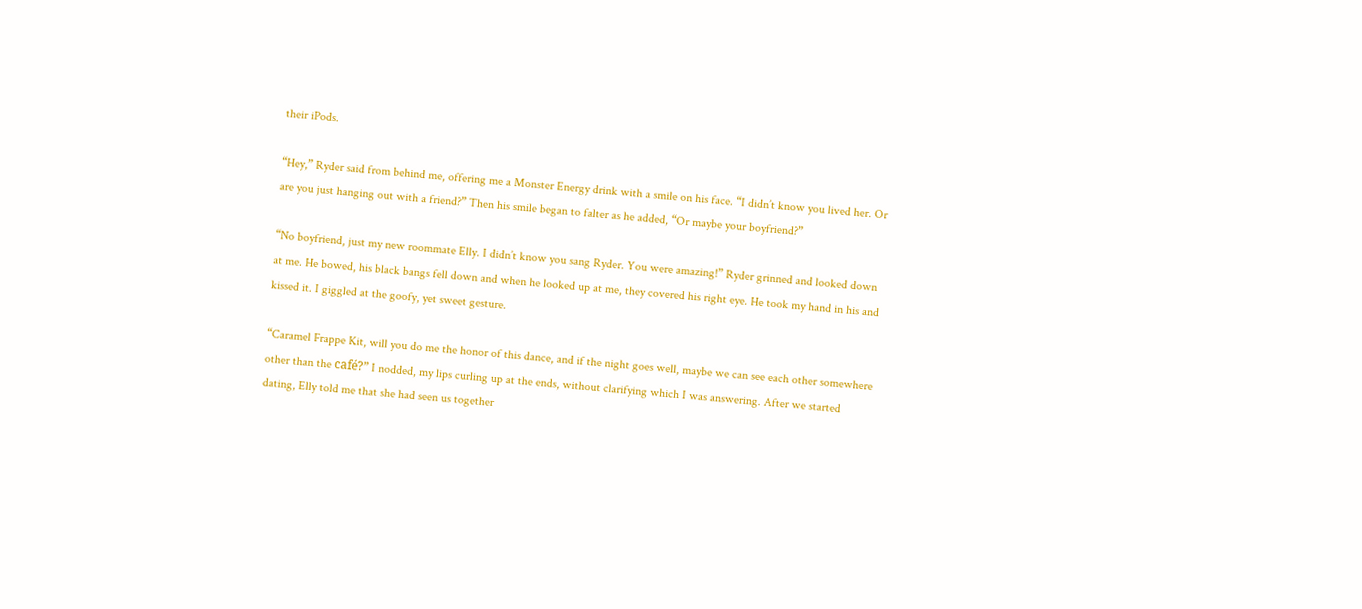their iPods.

“Hey,” Ryder said from behind me, offering me a Monster Energy drink with a smile on his face. “I didn’t know you lived her. Or are you just hanging out with a friend?” Then his smile began to falter as he added, “Or maybe your boyfriend?”

“No boyfriend, just my new roommate Elly. I didn’t know you sang Ryder. You were amazing!” Ryder grinned and looked down at me. He bowed, his black bangs fell down and when he looked up at me, they covered his right eye. He took my hand in his and kissed it. I giggled at the goofy, yet sweet gesture.

“Caramel Frappe Kit, will you do me the honor of this dance, and if the night goes well, maybe we can see each other somewhere other than the café?” I nodded, my lips curling up at the ends, without clarifying which I was answering. After we started dating, Elly told me that she had seen us together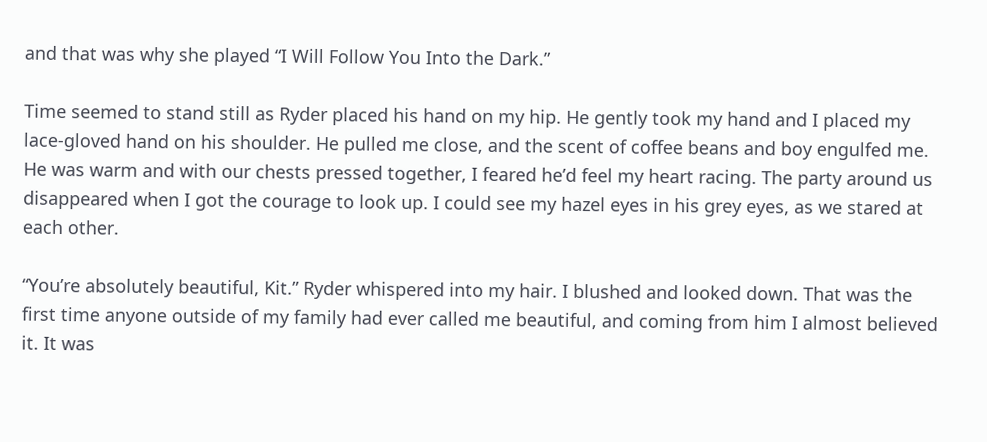and that was why she played “I Will Follow You Into the Dark.”

Time seemed to stand still as Ryder placed his hand on my hip. He gently took my hand and I placed my lace-gloved hand on his shoulder. He pulled me close, and the scent of coffee beans and boy engulfed me. He was warm and with our chests pressed together, I feared he’d feel my heart racing. The party around us disappeared when I got the courage to look up. I could see my hazel eyes in his grey eyes, as we stared at each other.

“You’re absolutely beautiful, Kit.” Ryder whispered into my hair. I blushed and looked down. That was the first time anyone outside of my family had ever called me beautiful, and coming from him I almost believed it. It was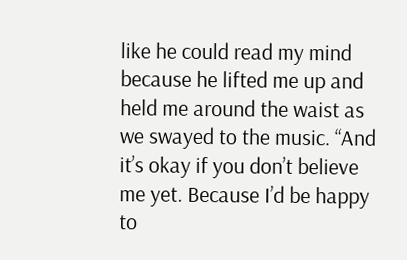like he could read my mind because he lifted me up and held me around the waist as we swayed to the music. “And it’s okay if you don’t believe me yet. Because I’d be happy to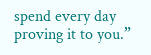spend every day proving it to you.”